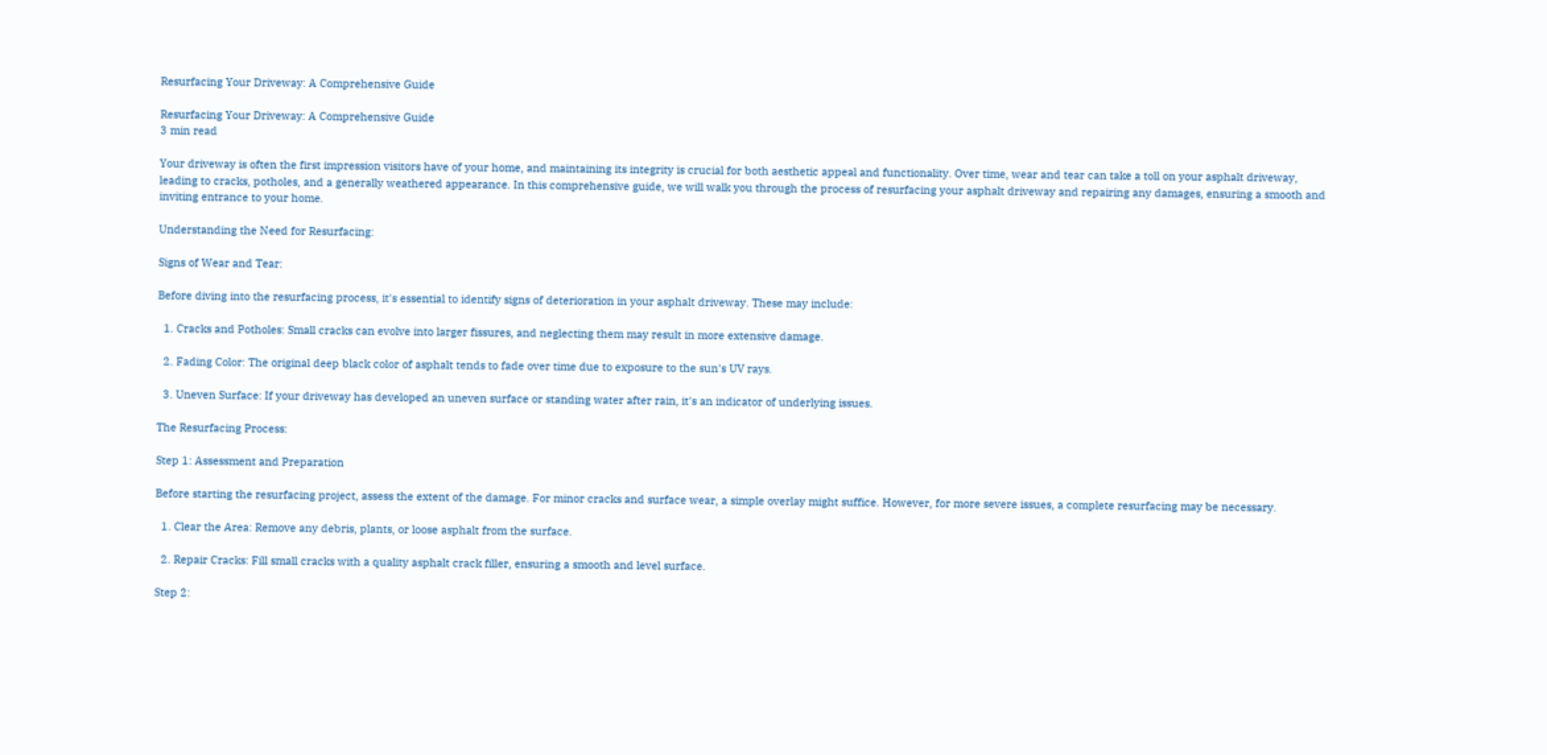Resurfacing Your Driveway: A Comprehensive Guide

Resurfacing Your Driveway: A Comprehensive Guide
3 min read

Your driveway is often the first impression visitors have of your home, and maintaining its integrity is crucial for both aesthetic appeal and functionality. Over time, wear and tear can take a toll on your asphalt driveway, leading to cracks, potholes, and a generally weathered appearance. In this comprehensive guide, we will walk you through the process of resurfacing your asphalt driveway and repairing any damages, ensuring a smooth and inviting entrance to your home.

Understanding the Need for Resurfacing:

Signs of Wear and Tear:

Before diving into the resurfacing process, it's essential to identify signs of deterioration in your asphalt driveway. These may include:

  1. Cracks and Potholes: Small cracks can evolve into larger fissures, and neglecting them may result in more extensive damage.

  2. Fading Color: The original deep black color of asphalt tends to fade over time due to exposure to the sun's UV rays.

  3. Uneven Surface: If your driveway has developed an uneven surface or standing water after rain, it's an indicator of underlying issues.

The Resurfacing Process:

Step 1: Assessment and Preparation

Before starting the resurfacing project, assess the extent of the damage. For minor cracks and surface wear, a simple overlay might suffice. However, for more severe issues, a complete resurfacing may be necessary.

  1. Clear the Area: Remove any debris, plants, or loose asphalt from the surface.

  2. Repair Cracks: Fill small cracks with a quality asphalt crack filler, ensuring a smooth and level surface.

Step 2: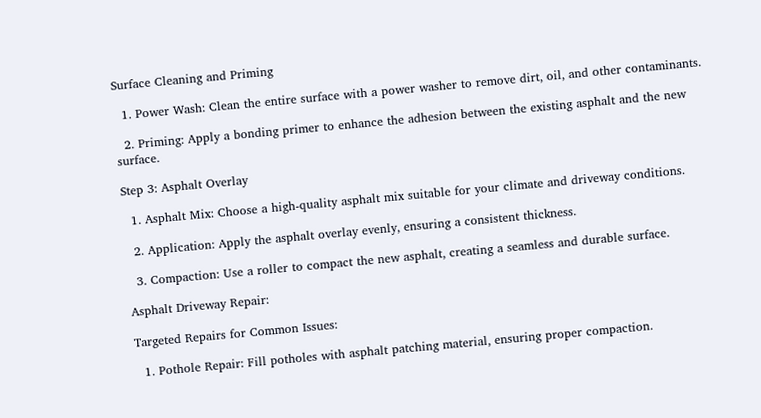Surface Cleaning and Priming

  1. Power Wash: Clean the entire surface with a power washer to remove dirt, oil, and other contaminants.

  2. Priming: Apply a bonding primer to enhance the adhesion between the existing asphalt and the new surface.

Step 3: Asphalt Overlay

  1. Asphalt Mix: Choose a high-quality asphalt mix suitable for your climate and driveway conditions.

  2. Application: Apply the asphalt overlay evenly, ensuring a consistent thickness.

  3. Compaction: Use a roller to compact the new asphalt, creating a seamless and durable surface.

Asphalt Driveway Repair:

Targeted Repairs for Common Issues:

  1. Pothole Repair: Fill potholes with asphalt patching material, ensuring proper compaction.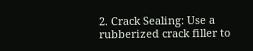2. Crack Sealing: Use a rubberized crack filler to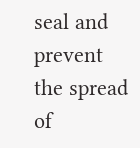seal and prevent the spread of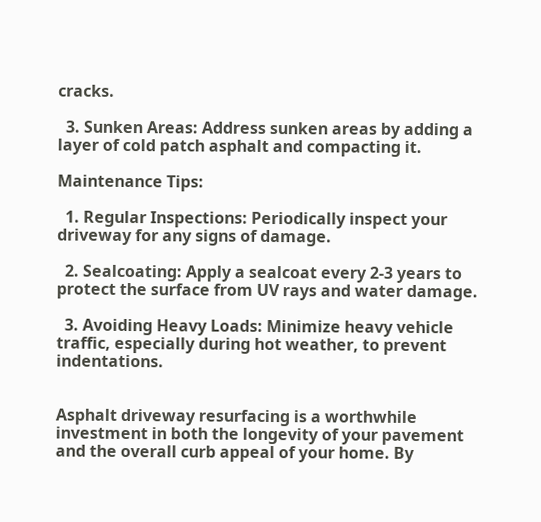cracks.

  3. Sunken Areas: Address sunken areas by adding a layer of cold patch asphalt and compacting it.

Maintenance Tips:

  1. Regular Inspections: Periodically inspect your driveway for any signs of damage.

  2. Sealcoating: Apply a sealcoat every 2-3 years to protect the surface from UV rays and water damage.

  3. Avoiding Heavy Loads: Minimize heavy vehicle traffic, especially during hot weather, to prevent indentations.


Asphalt driveway resurfacing is a worthwhile investment in both the longevity of your pavement and the overall curb appeal of your home. By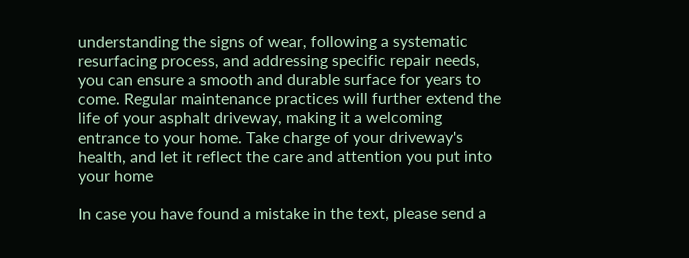understanding the signs of wear, following a systematic resurfacing process, and addressing specific repair needs, you can ensure a smooth and durable surface for years to come. Regular maintenance practices will further extend the life of your asphalt driveway, making it a welcoming entrance to your home. Take charge of your driveway's health, and let it reflect the care and attention you put into your home

In case you have found a mistake in the text, please send a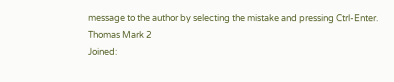message to the author by selecting the mistake and pressing Ctrl-Enter.
Thomas Mark 2
Joined: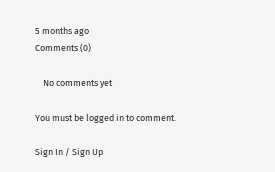5 months ago
Comments (0)

    No comments yet

You must be logged in to comment.

Sign In / Sign Up